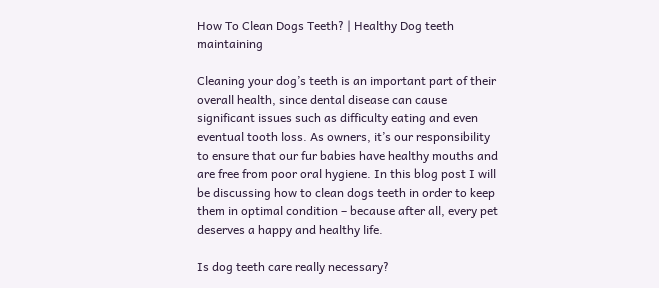How To Clean Dogs Teeth? | Healthy Dog teeth maintaining

Cleaning your dog’s teeth is an important part of their overall health, since dental disease can cause significant issues such as difficulty eating and even eventual tooth loss. As owners, it’s our responsibility to ensure that our fur babies have healthy mouths and are free from poor oral hygiene. In this blog post I will be discussing how to clean dogs teeth in order to keep them in optimal condition – because after all, every pet deserves a happy and healthy life.

Is dog teeth care really necessary?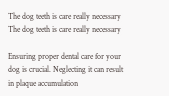The dog teeth is care really necessary
The dog teeth is care really necessary

Ensuring proper dental care for your dog is crucial. Neglecting it can result in plaque accumulation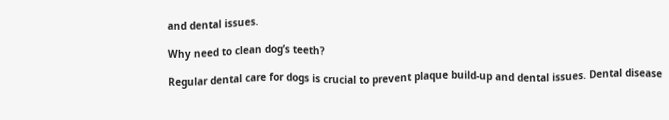and dental issues.

Why need to clean dog’s teeth?

Regular dental care for dogs is crucial to prevent plaque build-up and dental issues. Dental disease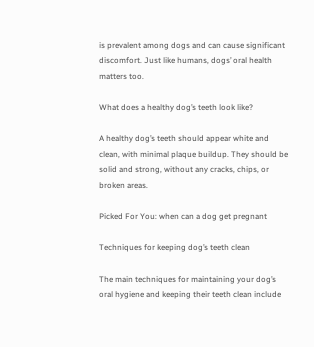is prevalent among dogs and can cause significant discomfort. Just like humans, dogs’ oral health matters too.

What does a healthy dog’s teeth look like?

A healthy dog’s teeth should appear white and clean, with minimal plaque buildup. They should be solid and strong, without any cracks, chips, or broken areas.

Picked For You: when can a dog get pregnant

Techniques for keeping dog’s teeth clean

The main techniques for maintaining your dog’s oral hygiene and keeping their teeth clean include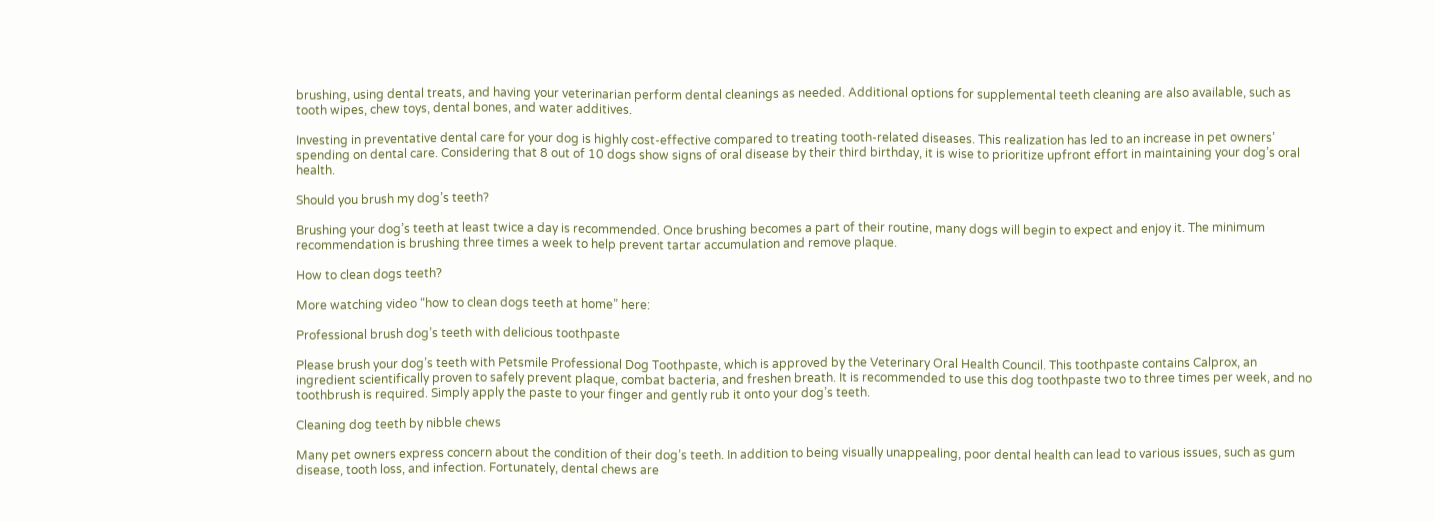brushing, using dental treats, and having your veterinarian perform dental cleanings as needed. Additional options for supplemental teeth cleaning are also available, such as tooth wipes, chew toys, dental bones, and water additives.

Investing in preventative dental care for your dog is highly cost-effective compared to treating tooth-related diseases. This realization has led to an increase in pet owners’ spending on dental care. Considering that 8 out of 10 dogs show signs of oral disease by their third birthday, it is wise to prioritize upfront effort in maintaining your dog’s oral health.

Should you brush my dog’s teeth?

Brushing your dog’s teeth at least twice a day is recommended. Once brushing becomes a part of their routine, many dogs will begin to expect and enjoy it. The minimum recommendation is brushing three times a week to help prevent tartar accumulation and remove plaque.

How to clean dogs teeth?

More watching video “how to clean dogs teeth at home” here:

Professional brush dog’s teeth with delicious toothpaste

Please brush your dog’s teeth with Petsmile Professional Dog Toothpaste, which is approved by the Veterinary Oral Health Council. This toothpaste contains Calprox, an ingredient scientifically proven to safely prevent plaque, combat bacteria, and freshen breath. It is recommended to use this dog toothpaste two to three times per week, and no toothbrush is required. Simply apply the paste to your finger and gently rub it onto your dog’s teeth.

Cleaning dog teeth by nibble chews

Many pet owners express concern about the condition of their dog’s teeth. In addition to being visually unappealing, poor dental health can lead to various issues, such as gum disease, tooth loss, and infection. Fortunately, dental chews are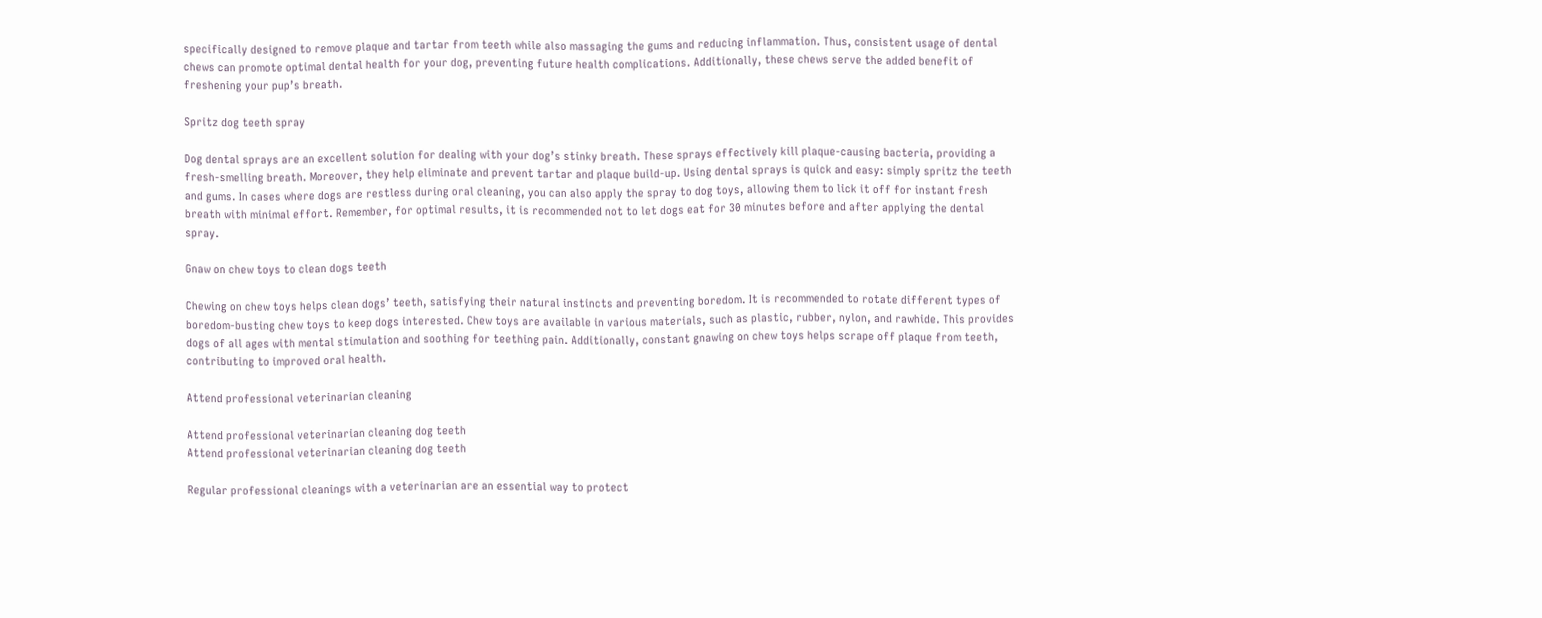specifically designed to remove plaque and tartar from teeth while also massaging the gums and reducing inflammation. Thus, consistent usage of dental chews can promote optimal dental health for your dog, preventing future health complications. Additionally, these chews serve the added benefit of freshening your pup’s breath.

Spritz dog teeth spray

Dog dental sprays are an excellent solution for dealing with your dog’s stinky breath. These sprays effectively kill plaque-causing bacteria, providing a fresh-smelling breath. Moreover, they help eliminate and prevent tartar and plaque build-up. Using dental sprays is quick and easy: simply spritz the teeth and gums. In cases where dogs are restless during oral cleaning, you can also apply the spray to dog toys, allowing them to lick it off for instant fresh breath with minimal effort. Remember, for optimal results, it is recommended not to let dogs eat for 30 minutes before and after applying the dental spray.

Gnaw on chew toys to clean dogs teeth

Chewing on chew toys helps clean dogs’ teeth, satisfying their natural instincts and preventing boredom. It is recommended to rotate different types of boredom-busting chew toys to keep dogs interested. Chew toys are available in various materials, such as plastic, rubber, nylon, and rawhide. This provides dogs of all ages with mental stimulation and soothing for teething pain. Additionally, constant gnawing on chew toys helps scrape off plaque from teeth, contributing to improved oral health.

Attend professional veterinarian cleaning

Attend professional veterinarian cleaning dog teeth
Attend professional veterinarian cleaning dog teeth

Regular professional cleanings with a veterinarian are an essential way to protect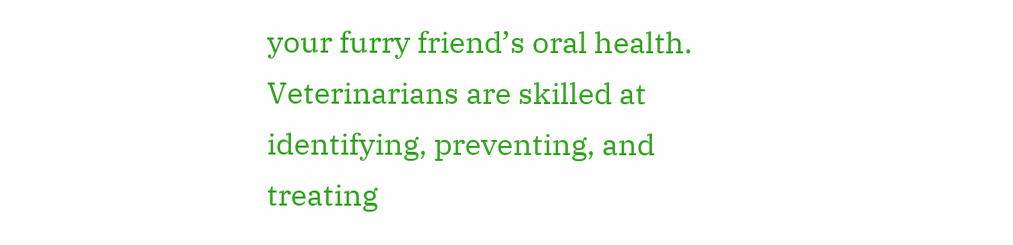your furry friend’s oral health. Veterinarians are skilled at identifying, preventing, and treating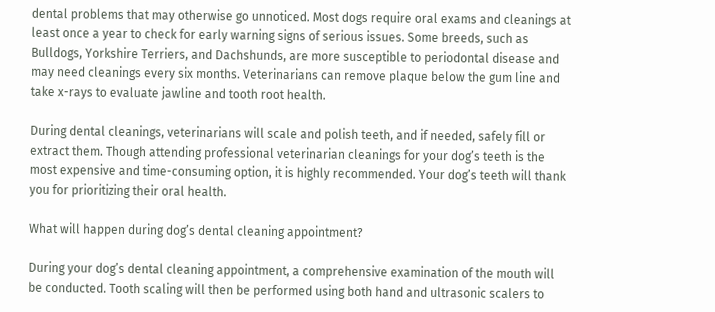dental problems that may otherwise go unnoticed. Most dogs require oral exams and cleanings at least once a year to check for early warning signs of serious issues. Some breeds, such as Bulldogs, Yorkshire Terriers, and Dachshunds, are more susceptible to periodontal disease and may need cleanings every six months. Veterinarians can remove plaque below the gum line and take x-rays to evaluate jawline and tooth root health.

During dental cleanings, veterinarians will scale and polish teeth, and if needed, safely fill or extract them. Though attending professional veterinarian cleanings for your dog’s teeth is the most expensive and time-consuming option, it is highly recommended. Your dog’s teeth will thank you for prioritizing their oral health.

What will happen during dog’s dental cleaning appointment?

During your dog’s dental cleaning appointment, a comprehensive examination of the mouth will be conducted. Tooth scaling will then be performed using both hand and ultrasonic scalers to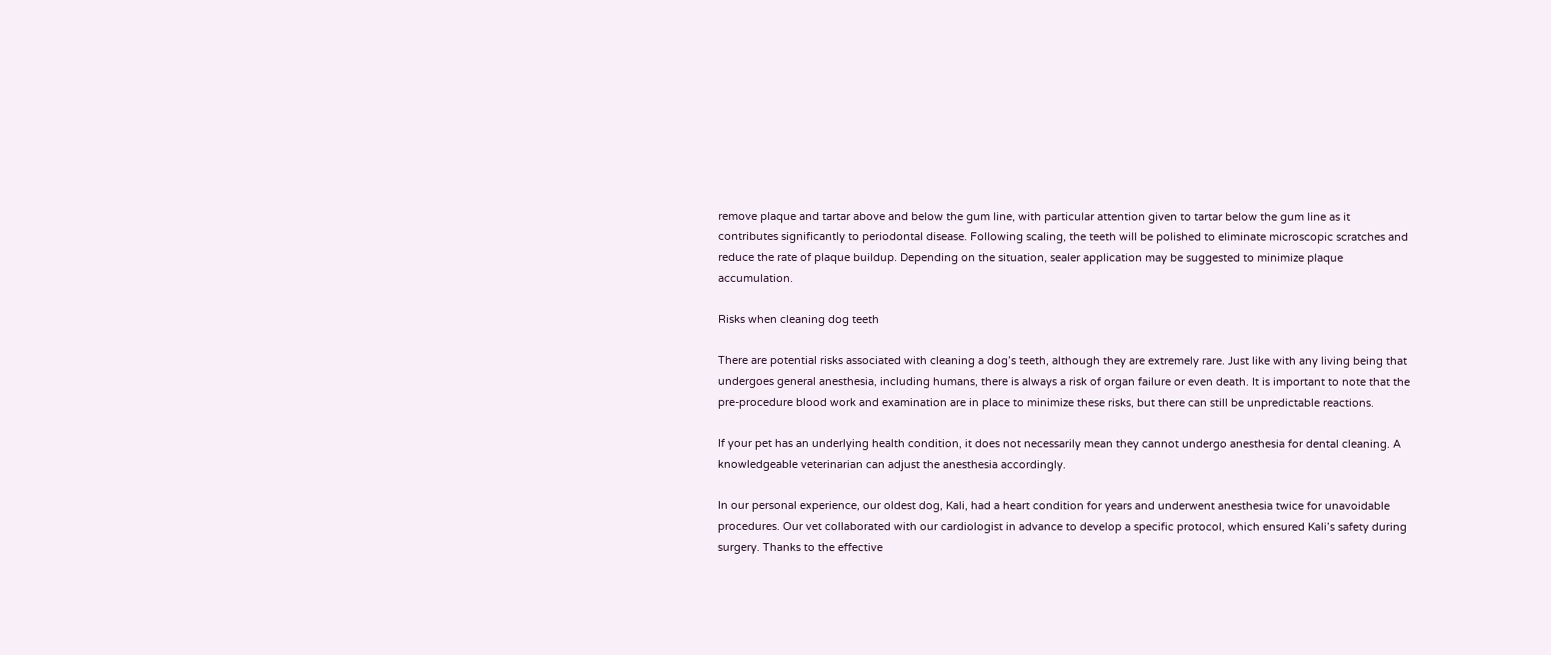remove plaque and tartar above and below the gum line, with particular attention given to tartar below the gum line as it contributes significantly to periodontal disease. Following scaling, the teeth will be polished to eliminate microscopic scratches and reduce the rate of plaque buildup. Depending on the situation, sealer application may be suggested to minimize plaque accumulation.

Risks when cleaning dog teeth

There are potential risks associated with cleaning a dog’s teeth, although they are extremely rare. Just like with any living being that undergoes general anesthesia, including humans, there is always a risk of organ failure or even death. It is important to note that the pre-procedure blood work and examination are in place to minimize these risks, but there can still be unpredictable reactions.

If your pet has an underlying health condition, it does not necessarily mean they cannot undergo anesthesia for dental cleaning. A knowledgeable veterinarian can adjust the anesthesia accordingly.

In our personal experience, our oldest dog, Kali, had a heart condition for years and underwent anesthesia twice for unavoidable procedures. Our vet collaborated with our cardiologist in advance to develop a specific protocol, which ensured Kali’s safety during surgery. Thanks to the effective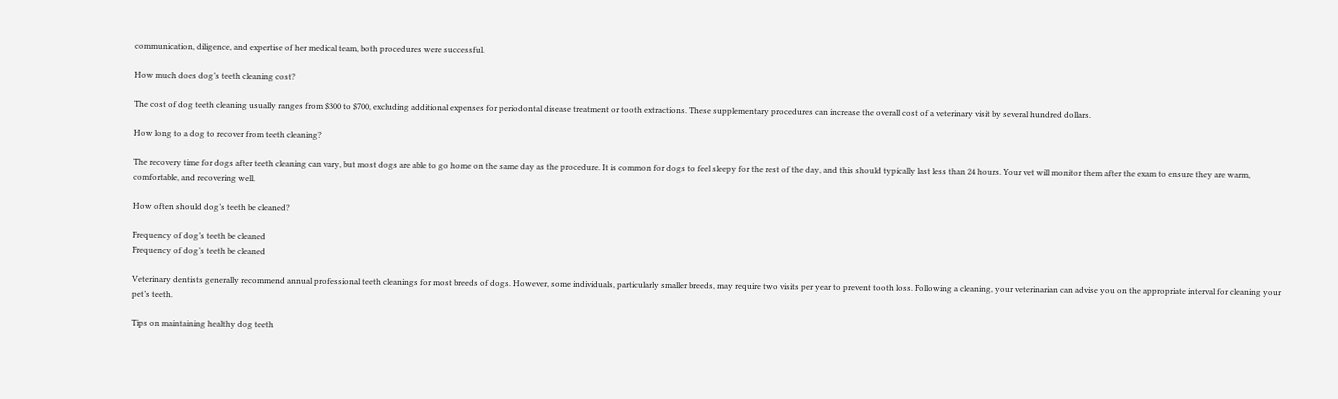communication, diligence, and expertise of her medical team, both procedures were successful.

How much does dog’s teeth cleaning cost?

The cost of dog teeth cleaning usually ranges from $300 to $700, excluding additional expenses for periodontal disease treatment or tooth extractions. These supplementary procedures can increase the overall cost of a veterinary visit by several hundred dollars.

How long to a dog to recover from teeth cleaning?

The recovery time for dogs after teeth cleaning can vary, but most dogs are able to go home on the same day as the procedure. It is common for dogs to feel sleepy for the rest of the day, and this should typically last less than 24 hours. Your vet will monitor them after the exam to ensure they are warm, comfortable, and recovering well.

How often should dog’s teeth be cleaned?

Frequency of dog’s teeth be cleaned
Frequency of dog’s teeth be cleaned

Veterinary dentists generally recommend annual professional teeth cleanings for most breeds of dogs. However, some individuals, particularly smaller breeds, may require two visits per year to prevent tooth loss. Following a cleaning, your veterinarian can advise you on the appropriate interval for cleaning your pet’s teeth.

Tips on maintaining healthy dog teeth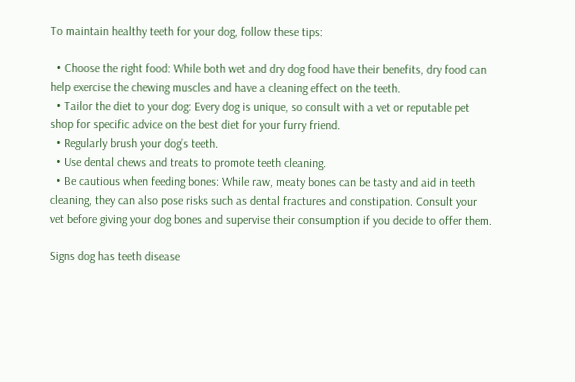To maintain healthy teeth for your dog, follow these tips:

  • Choose the right food: While both wet and dry dog food have their benefits, dry food can help exercise the chewing muscles and have a cleaning effect on the teeth.
  • Tailor the diet to your dog: Every dog is unique, so consult with a vet or reputable pet shop for specific advice on the best diet for your furry friend.
  • Regularly brush your dog’s teeth.
  • Use dental chews and treats to promote teeth cleaning.
  • Be cautious when feeding bones: While raw, meaty bones can be tasty and aid in teeth cleaning, they can also pose risks such as dental fractures and constipation. Consult your vet before giving your dog bones and supervise their consumption if you decide to offer them.

Signs dog has teeth disease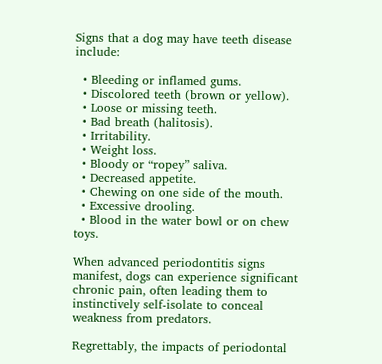Signs that a dog may have teeth disease include:

  • Bleeding or inflamed gums.
  • Discolored teeth (brown or yellow).
  • Loose or missing teeth.
  • Bad breath (halitosis).
  • Irritability.
  • Weight loss.
  • Bloody or “ropey” saliva.
  • Decreased appetite.
  • Chewing on one side of the mouth.
  • Excessive drooling.
  • Blood in the water bowl or on chew toys.

When advanced periodontitis signs manifest, dogs can experience significant chronic pain, often leading them to instinctively self-isolate to conceal weakness from predators.

Regrettably, the impacts of periodontal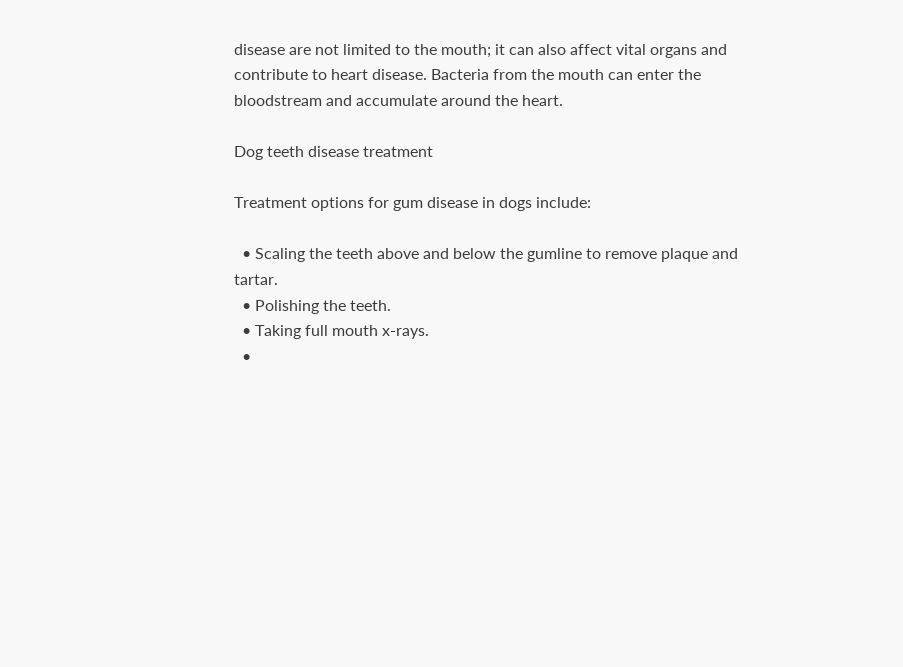disease are not limited to the mouth; it can also affect vital organs and contribute to heart disease. Bacteria from the mouth can enter the bloodstream and accumulate around the heart.

Dog teeth disease treatment

Treatment options for gum disease in dogs include:

  • Scaling the teeth above and below the gumline to remove plaque and tartar.
  • Polishing the teeth.
  • Taking full mouth x-rays.
  •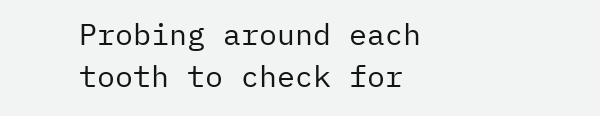Probing around each tooth to check for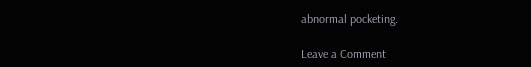abnormal pocketing.

Leave a Comment